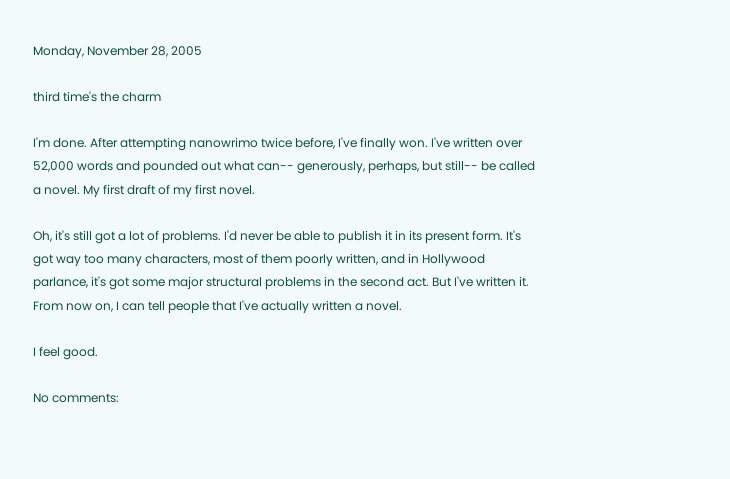Monday, November 28, 2005

third time's the charm

I'm done. After attempting nanowrimo twice before, I've finally won. I've written over 52,000 words and pounded out what can-- generously, perhaps, but still-- be called a novel. My first draft of my first novel.

Oh, it's still got a lot of problems. I'd never be able to publish it in its present form. It's got way too many characters, most of them poorly written, and in Hollywood parlance, it's got some major structural problems in the second act. But I've written it. From now on, I can tell people that I've actually written a novel.

I feel good.

No comments: